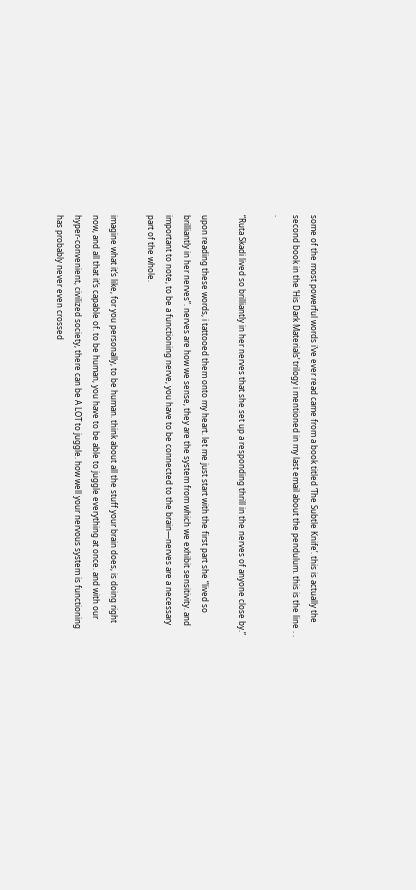some of the most powerful words i’ve ever read came from a book titled ‘The Subtle Knife’. this is actually the second book in the ‘His Dark Materials’ trilogy i mentioned in my last email about the pendulum. this is the line . . .

“Ruta Skadi lived so brilliantly in her nerves that she set up a responding thrill in the nerves of anyone close by.”

upon reading these words, i tattooed them onto my heart. let me just start with the first part she “lived so brilliantly in her nerves”. nerves are how we sense, they are the system from which we exhibit sensitivity. and important to note, to be a functioning nerve, you have to be connected to the brain—nerves are a necessary part of the whole.

imagine what it’s like, for you personally, to be human. think about all the stuff your brain does, is doing right now, and all that it’s capable of. to be human, you have to be able to juggle everything at once. and with our hyper-convenient, civilized society, there can be A LOT to juggle. how well your nervous system is functioning has probably never even crossed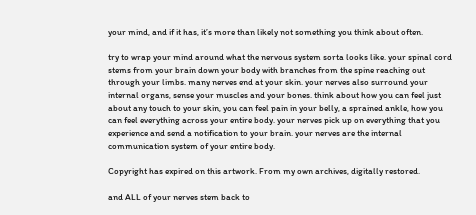your mind, and if it has, it’s more than likely not something you think about often.

try to wrap your mind around what the nervous system sorta looks like. your spinal cord stems from your brain down your body with branches from the spine reaching out through your limbs. many nerves end at your skin. your nerves also surround your internal organs, sense your muscles and your bones. think about how you can feel just about any touch to your skin, you can feel pain in your belly, a sprained ankle, how you can feel everything across your entire body. your nerves pick up on everything that you experience and send a notification to your brain. your nerves are the internal communication system of your entire body.

Copyright has expired on this artwork. From my own archives, digitally restored.

and ALL of your nerves stem back to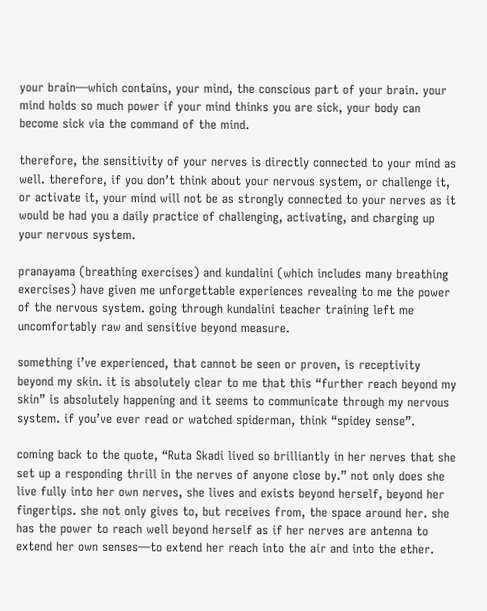your brain—which contains, your mind, the conscious part of your brain. your mind holds so much power if your mind thinks you are sick, your body can become sick via the command of the mind.

therefore, the sensitivity of your nerves is directly connected to your mind as well. therefore, if you don’t think about your nervous system, or challenge it, or activate it, your mind will not be as strongly connected to your nerves as it would be had you a daily practice of challenging, activating, and charging up your nervous system.

pranayama (breathing exercises) and kundalini (which includes many breathing exercises) have given me unforgettable experiences revealing to me the power of the nervous system. going through kundalini teacher training left me uncomfortably raw and sensitive beyond measure.

something i’ve experienced, that cannot be seen or proven, is receptivity beyond my skin. it is absolutely clear to me that this “further reach beyond my skin” is absolutely happening and it seems to communicate through my nervous system. if you’ve ever read or watched spiderman, think “spidey sense”.

coming back to the quote, “Ruta Skadi lived so brilliantly in her nerves that she set up a responding thrill in the nerves of anyone close by.” not only does she live fully into her own nerves, she lives and exists beyond herself, beyond her fingertips. she not only gives to, but receives from, the space around her. she has the power to reach well beyond herself as if her nerves are antenna to extend her own senses—to extend her reach into the air and into the ether.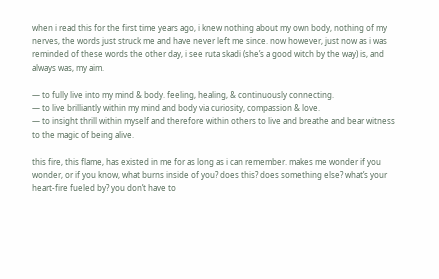when i read this for the first time years ago, i knew nothing about my own body, nothing of my nerves, the words just struck me and have never left me since. now however, just now as i was reminded of these words the other day, i see ruta skadi (she’s a good witch by the way) is, and always was, my aim.

— to fully live into my mind & body. feeling, healing, & continuously connecting.
— to live brilliantly within my mind and body via curiosity, compassion & love.
— to insight thrill within myself and therefore within others to live and breathe and bear witness to the magic of being alive.

this fire, this flame, has existed in me for as long as i can remember. makes me wonder if you wonder, or if you know, what burns inside of you? does this? does something else? what’s your heart-fire fueled by? you don’t have to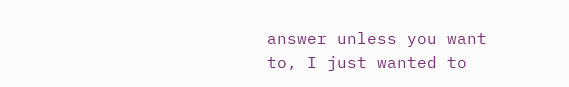answer unless you want to, I just wanted to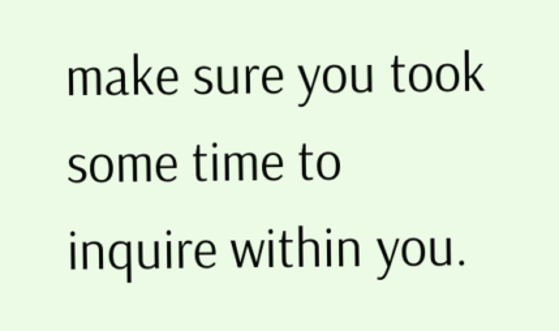make sure you took some time to inquire within you.